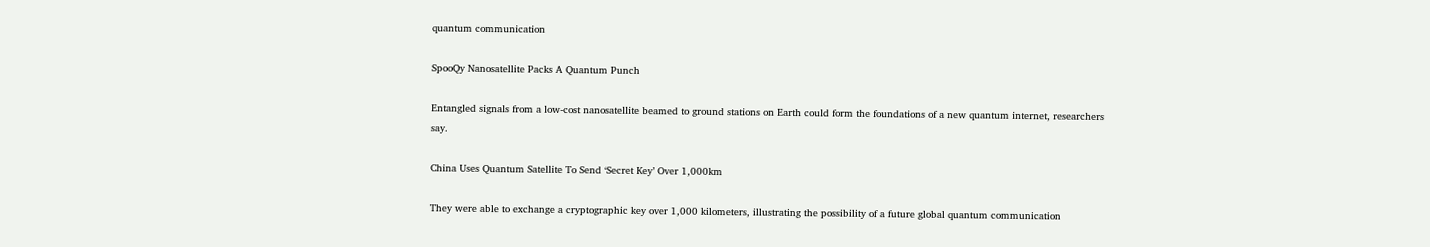quantum communication

SpooQy Nanosatellite Packs A Quantum Punch

Entangled signals from a low-cost nanosatellite beamed to ground stations on Earth could form the foundations of a new quantum internet, researchers say.

China Uses Quantum Satellite To Send ‘Secret Key’ Over 1,000km

They were able to exchange a cryptographic key over 1,000 kilometers, illustrating the possibility of a future global quantum communication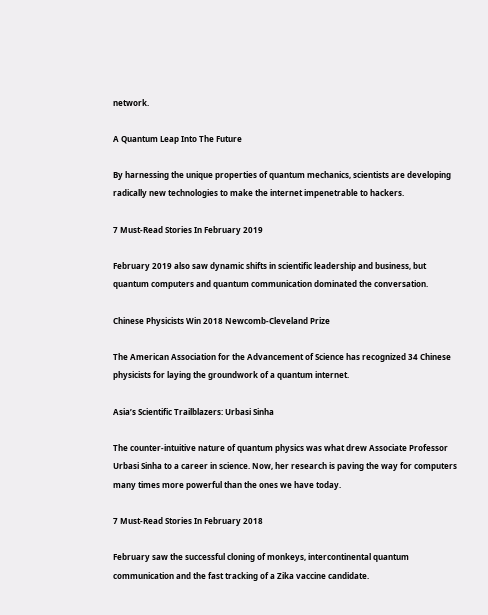network.

A Quantum Leap Into The Future

By harnessing the unique properties of quantum mechanics, scientists are developing radically new technologies to make the internet impenetrable to hackers.

7 Must-Read Stories In February 2019

February 2019 also saw dynamic shifts in scientific leadership and business, but quantum computers and quantum communication dominated the conversation.

Chinese Physicists Win 2018 Newcomb-Cleveland Prize

The American Association for the Advancement of Science has recognized 34 Chinese physicists for laying the groundwork of a quantum internet.

Asia’s Scientific Trailblazers: Urbasi Sinha

The counter-intuitive nature of quantum physics was what drew Associate Professor Urbasi Sinha to a career in science. Now, her research is paving the way for computers many times more powerful than the ones we have today.

7 Must-Read Stories In February 2018

February saw the successful cloning of monkeys, intercontinental quantum communication and the fast tracking of a Zika vaccine candidate.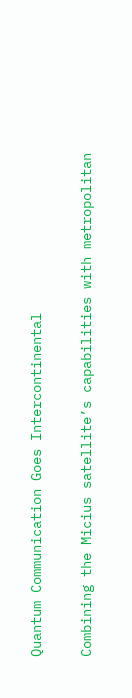Quantum Communication Goes Intercontinental

Combining the Micius satellite’s capabilities with metropolitan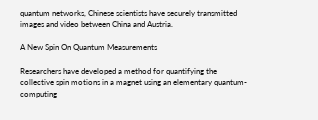quantum networks, Chinese scientists have securely transmitted images and video between China and Austria.

A New Spin On Quantum Measurements

Researchers have developed a method for quantifying the collective spin motions in a magnet using an elementary quantum-computing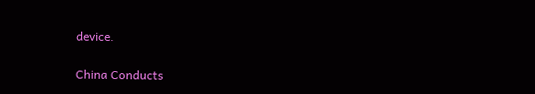device.

China Conducts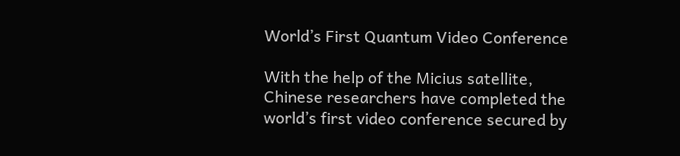World’s First Quantum Video Conference

With the help of the Micius satellite, Chinese researchers have completed the world’s first video conference secured by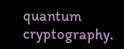quantum cryptography.